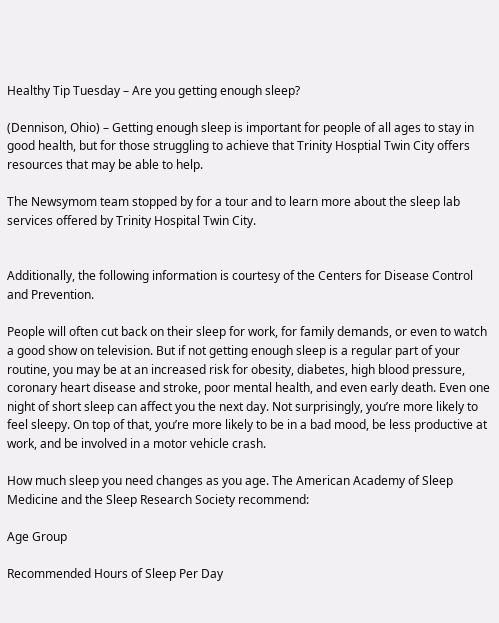Healthy Tip Tuesday – Are you getting enough sleep?

(Dennison, Ohio) – Getting enough sleep is important for people of all ages to stay in good health, but for those struggling to achieve that Trinity Hosptial Twin City offers resources that may be able to help.

The Newsymom team stopped by for a tour and to learn more about the sleep lab services offered by Trinity Hospital Twin City.


Additionally, the following information is courtesy of the Centers for Disease Control and Prevention.

People will often cut back on their sleep for work, for family demands, or even to watch a good show on television. But if not getting enough sleep is a regular part of your routine, you may be at an increased risk for obesity, diabetes, high blood pressure, coronary heart disease and stroke, poor mental health, and even early death. Even one night of short sleep can affect you the next day. Not surprisingly, you’re more likely to feel sleepy. On top of that, you’re more likely to be in a bad mood, be less productive at work, and be involved in a motor vehicle crash.

How much sleep you need changes as you age. The American Academy of Sleep Medicine and the Sleep Research Society recommend:

Age Group

Recommended Hours of Sleep Per Day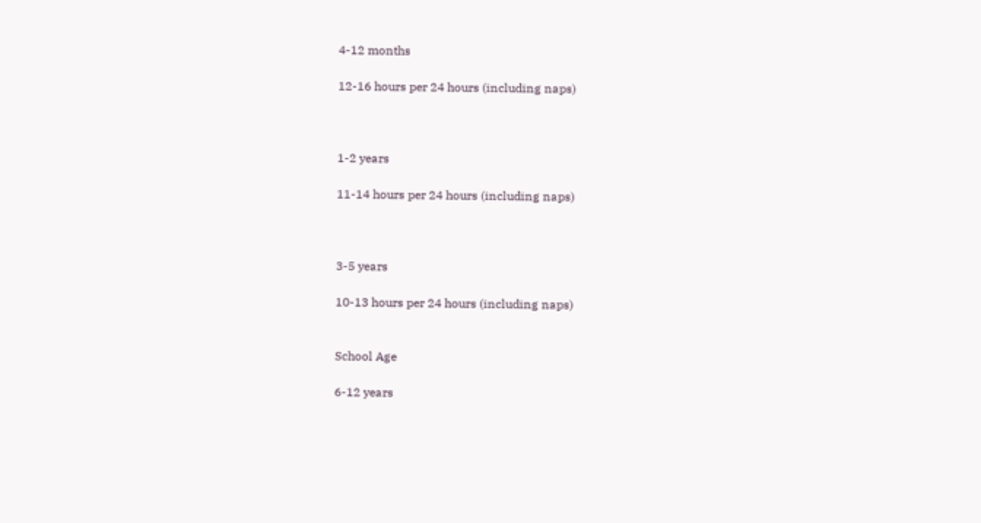4-12 months

12-16 hours per 24 hours (including naps)



1-2 years

11-14 hours per 24 hours (including naps)



3-5 years

10-13 hours per 24 hours (including naps)


School Age

6-12 years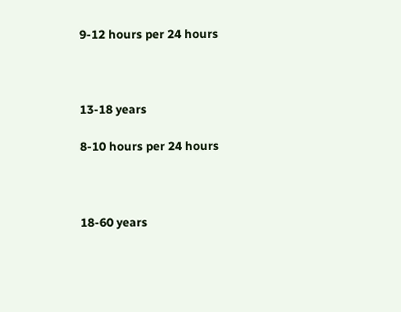9-12 hours per 24 hours



13-18 years

8-10 hours per 24 hours



18-60 years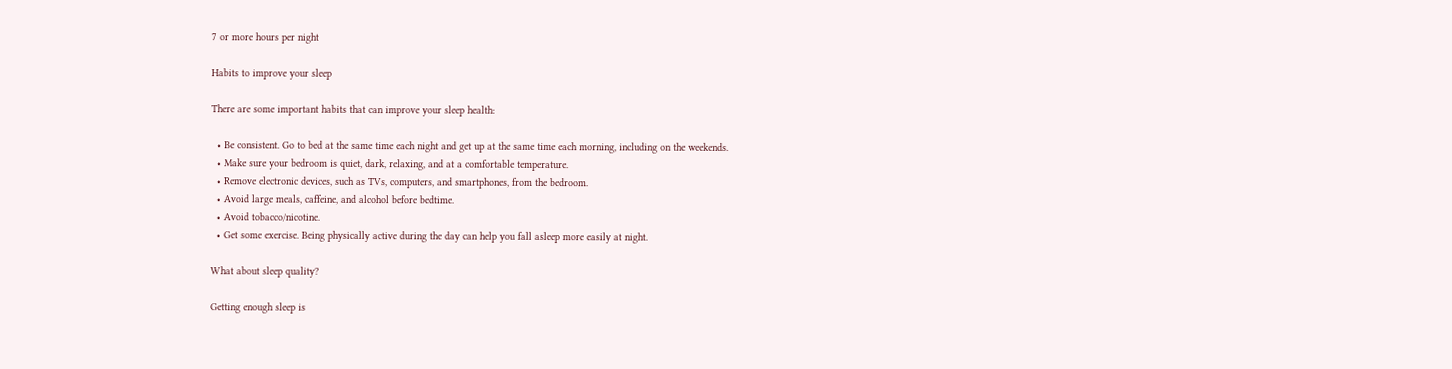7 or more hours per night

Habits to improve your sleep

There are some important habits that can improve your sleep health:

  • Be consistent. Go to bed at the same time each night and get up at the same time each morning, including on the weekends.
  • Make sure your bedroom is quiet, dark, relaxing, and at a comfortable temperature.
  • Remove electronic devices, such as TVs, computers, and smartphones, from the bedroom.
  • Avoid large meals, caffeine, and alcohol before bedtime.
  • Avoid tobacco/nicotine.
  • Get some exercise. Being physically active during the day can help you fall asleep more easily at night.

What about sleep quality?

Getting enough sleep is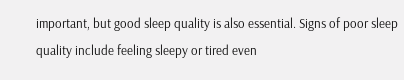important, but good sleep quality is also essential. Signs of poor sleep quality include feeling sleepy or tired even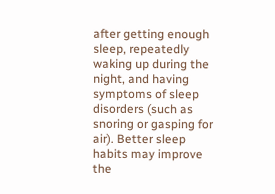after getting enough sleep, repeatedly waking up during the night, and having symptoms of sleep disorders (such as snoring or gasping for air). Better sleep habits may improve the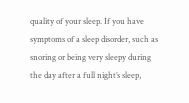quality of your sleep. If you have symptoms of a sleep disorder, such as snoring or being very sleepy during the day after a full night’s sleep,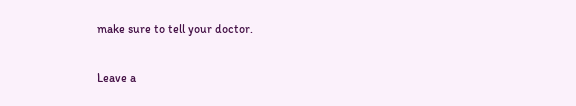make sure to tell your doctor.

Leave a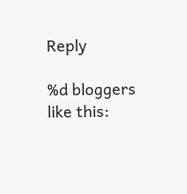Reply

%d bloggers like this: